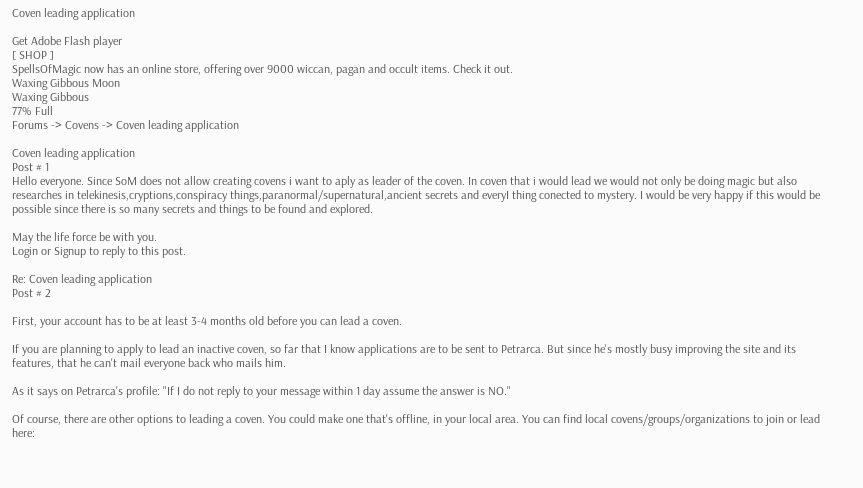Coven leading application

Get Adobe Flash player
[ SHOP ]
SpellsOfMagic now has an online store, offering over 9000 wiccan, pagan and occult items. Check it out.
Waxing Gibbous Moon
Waxing Gibbous
77% Full
Forums -> Covens -> Coven leading application

Coven leading application
Post # 1
Hello everyone. Since SoM does not allow creating covens i want to aply as leader of the coven. In coven that i would lead we would not only be doing magic but also researches in telekinesis,cryptions,conspiracy things,paranormal/supernatural,ancient secrets and everyI thing conected to mystery. I would be very happy if this would be possible since there is so many secrets and things to be found and explored.

May the life force be with you.
Login or Signup to reply to this post.

Re: Coven leading application
Post # 2

First, your account has to be at least 3-4 months old before you can lead a coven.

If you are planning to apply to lead an inactive coven, so far that I know applications are to be sent to Petrarca. But since he's mostly busy improving the site and its features, that he can't mail everyone back who mails him.

As it says on Petrarca's profile: "If I do not reply to your message within 1 day assume the answer is NO."

Of course, there are other options to leading a coven. You could make one that's offline, in your local area. You can find local covens/groups/organizations to join or lead here: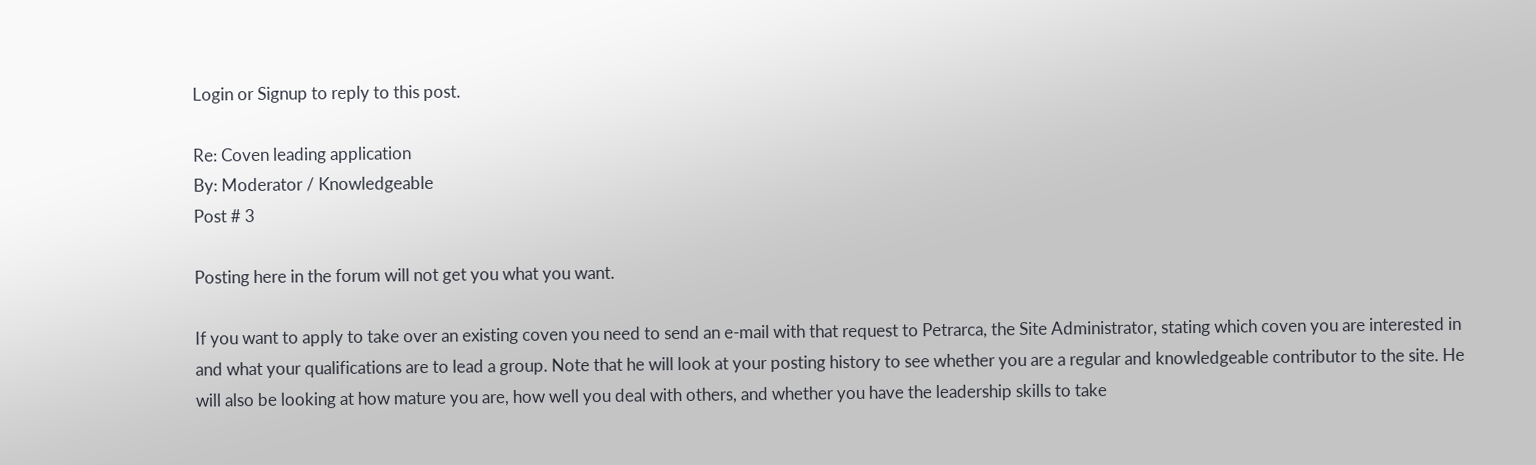Login or Signup to reply to this post.

Re: Coven leading application
By: Moderator / Knowledgeable
Post # 3

Posting here in the forum will not get you what you want.

If you want to apply to take over an existing coven you need to send an e-mail with that request to Petrarca, the Site Administrator, stating which coven you are interested in and what your qualifications are to lead a group. Note that he will look at your posting history to see whether you are a regular and knowledgeable contributor to the site. He will also be looking at how mature you are, how well you deal with others, and whether you have the leadership skills to take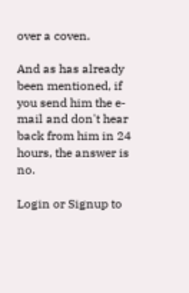over a coven.

And as has already been mentioned, if you send him the e-mail and don't hear back from him in 24 hours, the answer is no.

Login or Signup to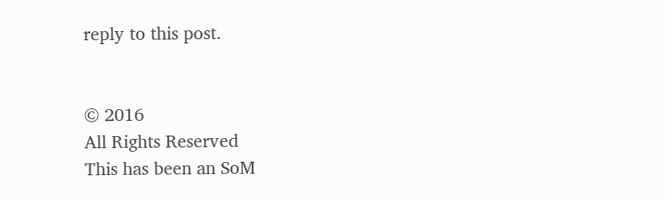reply to this post.


© 2016
All Rights Reserved
This has been an SoM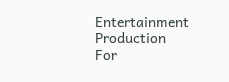Entertainment Production
For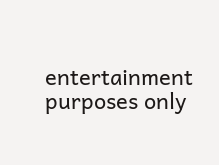entertainment purposes only